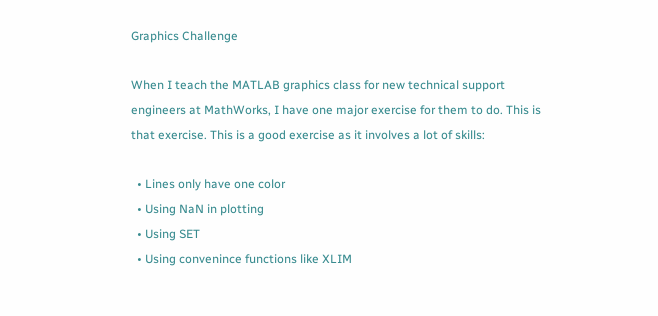Graphics Challenge

When I teach the MATLAB graphics class for new technical support engineers at MathWorks, I have one major exercise for them to do. This is that exercise. This is a good exercise as it involves a lot of skills:

  • Lines only have one color
  • Using NaN in plotting
  • Using SET
  • Using convenince functions like XLIM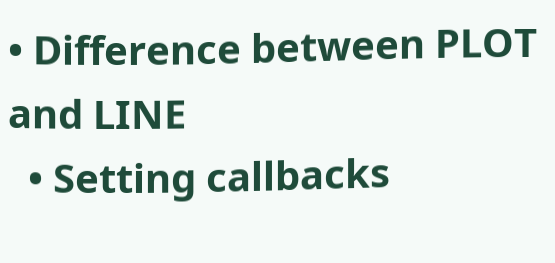• Difference between PLOT and LINE
  • Setting callbacks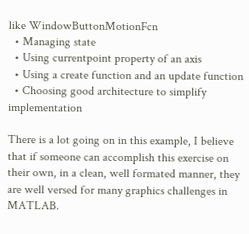like WindowButtonMotionFcn
  • Managing state
  • Using currentpoint property of an axis
  • Using a create function and an update function
  • Choosing good architecture to simplify implementation

There is a lot going on in this example, I believe that if someone can accomplish this exercise on their own, in a clean, well formated manner, they are well versed for many graphics challenges in MATLAB.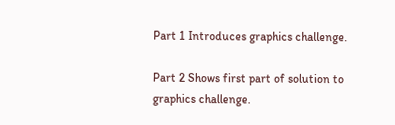Part 1 Introduces graphics challenge.

Part 2 Shows first part of solution to graphics challenge.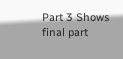Part 3 Shows final part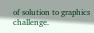of solution to graphics challenge.